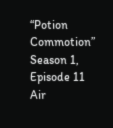“Potion Commotion”
Season 1, Episode 11
Air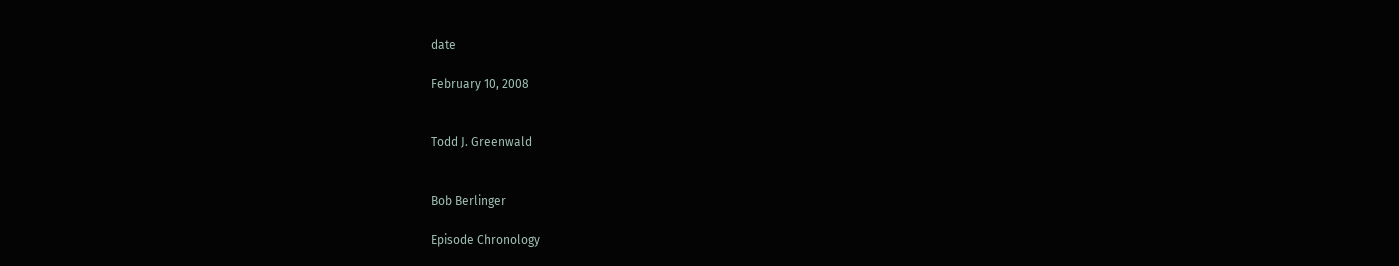date

February 10, 2008


Todd J. Greenwald


Bob Berlinger

Episode Chronology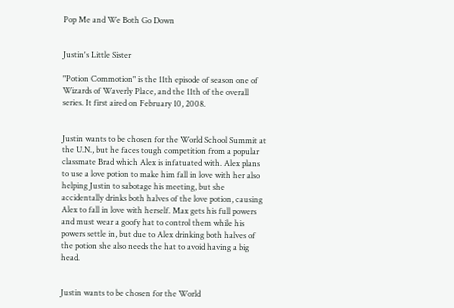Pop Me and We Both Go Down


Justin's Little Sister

"Potion Commotion" is the 11th episode of season one of Wizards of Waverly Place, and the 11th of the overall series. It first aired on February 10, 2008.


Justin wants to be chosen for the World School Summit at the U.N., but he faces tough competition from a popular classmate Brad which Alex is infatuated with. Alex plans to use a love potion to make him fall in love with her also helping Justin to sabotage his meeting, but she accidentally drinks both halves of the love potion, causing Alex to fall in love with herself. Max gets his full powers and must wear a goofy hat to control them while his powers settle in, but due to Alex drinking both halves of the potion she also needs the hat to avoid having a big head.


Justin wants to be chosen for the World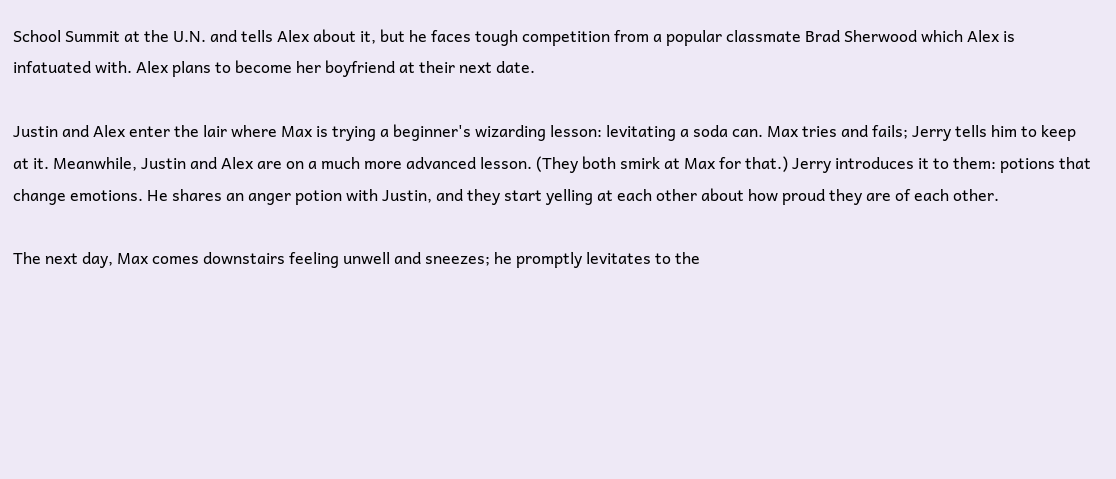School Summit at the U.N. and tells Alex about it, but he faces tough competition from a popular classmate Brad Sherwood which Alex is infatuated with. Alex plans to become her boyfriend at their next date.

Justin and Alex enter the lair where Max is trying a beginner's wizarding lesson: levitating a soda can. Max tries and fails; Jerry tells him to keep at it. Meanwhile, Justin and Alex are on a much more advanced lesson. (They both smirk at Max for that.) Jerry introduces it to them: potions that change emotions. He shares an anger potion with Justin, and they start yelling at each other about how proud they are of each other.

The next day, Max comes downstairs feeling unwell and sneezes; he promptly levitates to the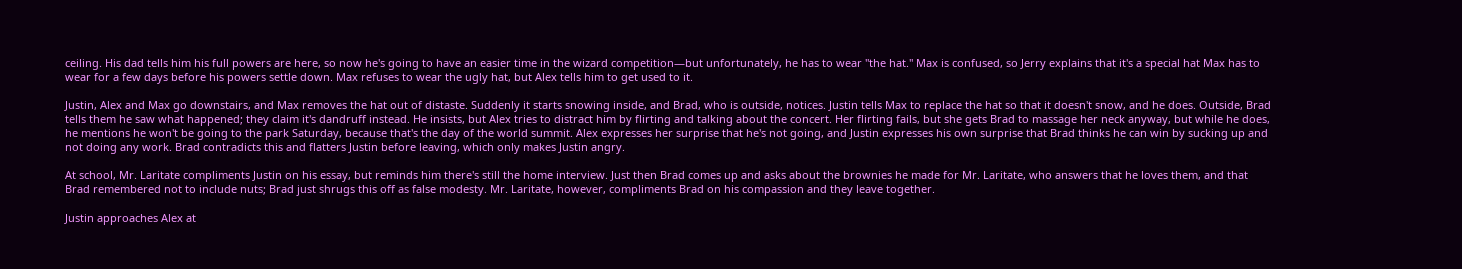ceiling. His dad tells him his full powers are here, so now he's going to have an easier time in the wizard competition—but unfortunately, he has to wear "the hat." Max is confused, so Jerry explains that it's a special hat Max has to wear for a few days before his powers settle down. Max refuses to wear the ugly hat, but Alex tells him to get used to it.

Justin, Alex and Max go downstairs, and Max removes the hat out of distaste. Suddenly it starts snowing inside, and Brad, who is outside, notices. Justin tells Max to replace the hat so that it doesn't snow, and he does. Outside, Brad tells them he saw what happened; they claim it's dandruff instead. He insists, but Alex tries to distract him by flirting and talking about the concert. Her flirting fails, but she gets Brad to massage her neck anyway, but while he does, he mentions he won't be going to the park Saturday, because that's the day of the world summit. Alex expresses her surprise that he's not going, and Justin expresses his own surprise that Brad thinks he can win by sucking up and not doing any work. Brad contradicts this and flatters Justin before leaving, which only makes Justin angry.

At school, Mr. Laritate compliments Justin on his essay, but reminds him there's still the home interview. Just then Brad comes up and asks about the brownies he made for Mr. Laritate, who answers that he loves them, and that Brad remembered not to include nuts; Brad just shrugs this off as false modesty. Mr. Laritate, however, compliments Brad on his compassion and they leave together.

Justin approaches Alex at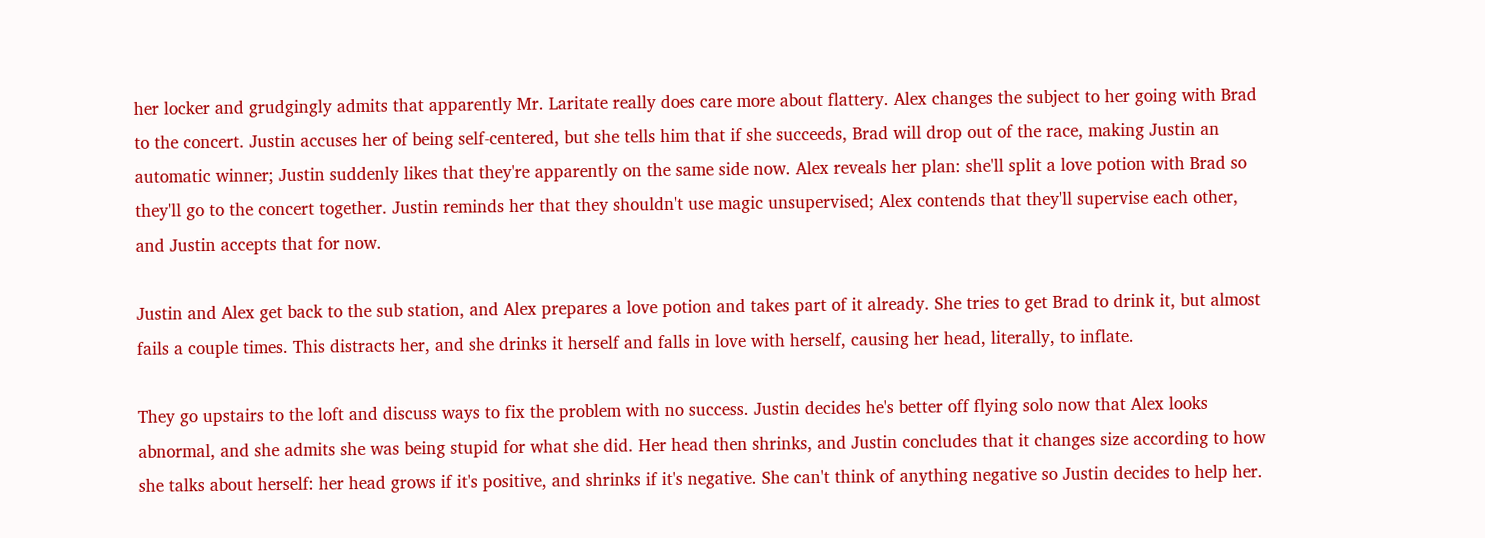her locker and grudgingly admits that apparently Mr. Laritate really does care more about flattery. Alex changes the subject to her going with Brad to the concert. Justin accuses her of being self-centered, but she tells him that if she succeeds, Brad will drop out of the race, making Justin an automatic winner; Justin suddenly likes that they're apparently on the same side now. Alex reveals her plan: she'll split a love potion with Brad so they'll go to the concert together. Justin reminds her that they shouldn't use magic unsupervised; Alex contends that they'll supervise each other, and Justin accepts that for now.

Justin and Alex get back to the sub station, and Alex prepares a love potion and takes part of it already. She tries to get Brad to drink it, but almost fails a couple times. This distracts her, and she drinks it herself and falls in love with herself, causing her head, literally, to inflate.

They go upstairs to the loft and discuss ways to fix the problem with no success. Justin decides he's better off flying solo now that Alex looks abnormal, and she admits she was being stupid for what she did. Her head then shrinks, and Justin concludes that it changes size according to how she talks about herself: her head grows if it's positive, and shrinks if it's negative. She can't think of anything negative so Justin decides to help her.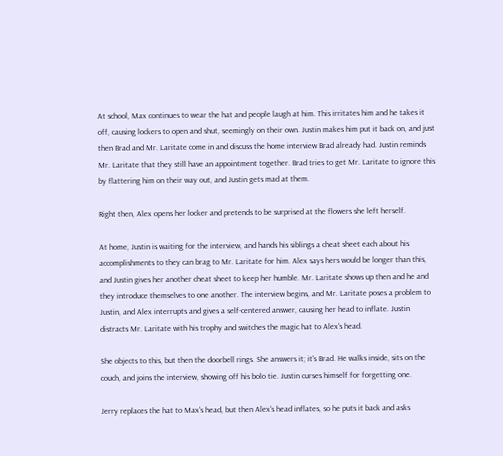At school, Max continues to wear the hat and people laugh at him. This irritates him and he takes it off, causing lockers to open and shut, seemingly on their own. Justin makes him put it back on, and just then Brad and Mr. Laritate come in and discuss the home interview Brad already had. Justin reminds Mr. Laritate that they still have an appointment together. Brad tries to get Mr. Laritate to ignore this by flattering him on their way out, and Justin gets mad at them.

Right then, Alex opens her locker and pretends to be surprised at the flowers she left herself.

At home, Justin is waiting for the interview, and hands his siblings a cheat sheet each about his accomplishments to they can brag to Mr. Laritate for him. Alex says hers would be longer than this, and Justin gives her another cheat sheet to keep her humble. Mr. Laritate shows up then and he and they introduce themselves to one another. The interview begins, and Mr. Laritate poses a problem to Justin, and Alex interrupts and gives a self-centered answer, causing her head to inflate. Justin distracts Mr. Laritate with his trophy and switches the magic hat to Alex's head.

She objects to this, but then the doorbell rings. She answers it; it's Brad. He walks inside, sits on the couch, and joins the interview, showing off his bolo tie. Justin curses himself for forgetting one.

Jerry replaces the hat to Max's head, but then Alex's head inflates, so he puts it back and asks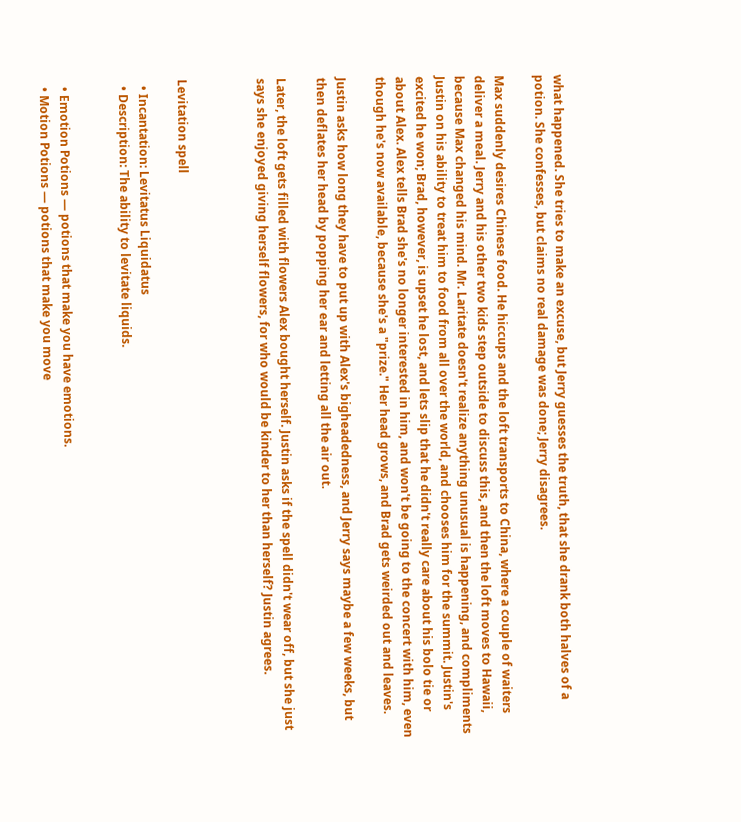what happened. She tries to make an excuse, but Jerry guesses the truth, that she drank both halves of a potion. She confesses, but claims no real damage was done; Jerry disagrees.

Max suddenly desires Chinese food. He hiccups and the loft transports to China, where a couple of waiters deliver a meal. Jerry and his other two kids step outside to discuss this, and then the loft moves to Hawaii, because Max changed his mind. Mr. Laritate doesn't realize anything unusual is happening, and compliments Justin on his ability to treat him to food from all over the world, and chooses him for the summit. Justin's excited he won; Brad, however, is upset he lost, and lets slip that he didn't really care about his bolo tie or about Alex. Alex tells Brad she's no longer interested in him, and won't be going to the concert with him, even though he's now available, because she's a "prize." Her head grows, and Brad gets weirded out and leaves.

Justin asks how long they have to put up with Alex's bigheadedness, and Jerry says maybe a few weeks, but then deflates her head by popping her ear and letting all the air out.

Later, the loft gets filled with flowers Alex bought herself. Justin asks if the spell didn't wear off, but she just says she enjoyed giving herself flowers, for who would be kinder to her than herself? Justin agrees.



Levitation spell

  • Incantation: Levitatus Liquidatus
  • Description: The ability to levitate liquids.


  • Emotion Potions — potions that make you have emotions.
  • Motion Potions — potions that make you move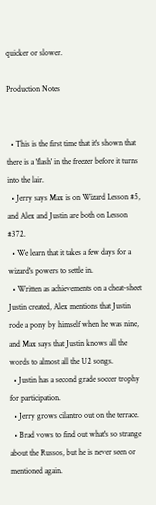quicker or slower.

Production Notes


  • This is the first time that it's shown that there is a 'flash' in the freezer before it turns into the lair.
  • Jerry says Max is on Wizard Lesson #5, and Alex and Justin are both on Lesson #372.
  • We learn that it takes a few days for a wizard's powers to settle in.
  • Written as achievements on a cheat-sheet Justin created, Alex mentions that Justin rode a pony by himself when he was nine, and Max says that Justin knows all the words to almost all the U2 songs.
  • Justin has a second grade soccer trophy for participation.
  • Jerry grows cilantro out on the terrace.
  • Brad vows to find out what's so strange about the Russos, but he is never seen or mentioned again.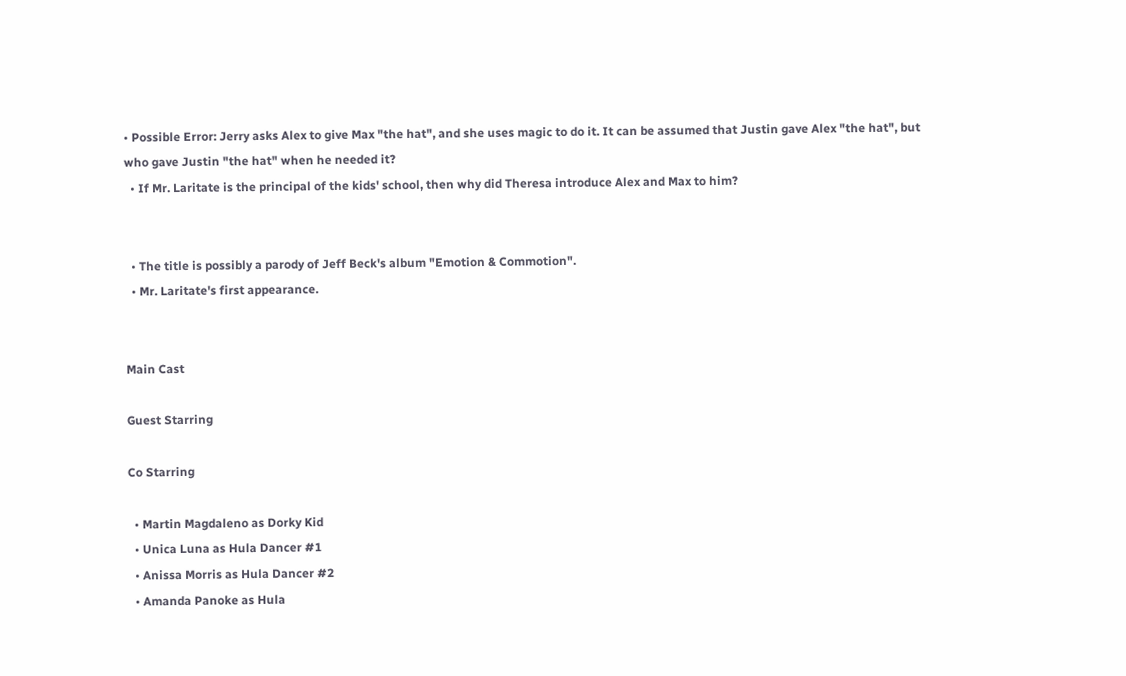• Possible Error: Jerry asks Alex to give Max "the hat", and she uses magic to do it. It can be assumed that Justin gave Alex "the hat", but who gave Justin "the hat" when he needed it?
  • If Mr. Laritate is the principal of the kids' school, then why did Theresa introduce Alex and Max to him?


  • The title is possibly a parody of Jeff Beck's album "Emotion & Commotion".
  • Mr. Laritate's first appearance.


Main Cast

Guest Starring

Co Starring

  • Martin Magdaleno as Dorky Kid
  • Unica Luna as Hula Dancer #1
  • Anissa Morris as Hula Dancer #2
  • Amanda Panoke as Hula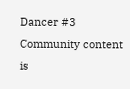Dancer #3
Community content is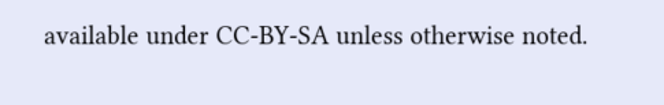available under CC-BY-SA unless otherwise noted.